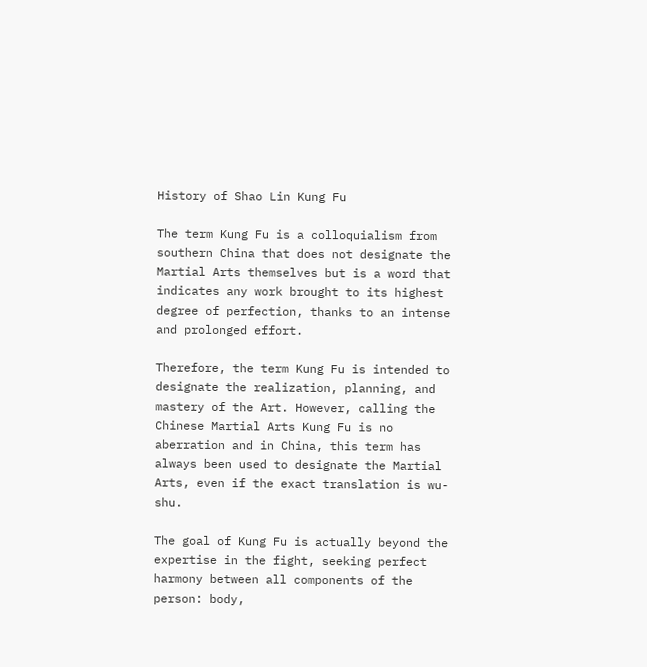History of Shao Lin Kung Fu

The term Kung Fu is a colloquialism from southern China that does not designate the Martial Arts themselves but is a word that indicates any work brought to its highest degree of perfection, thanks to an intense and prolonged effort.

Therefore, the term Kung Fu is intended to designate the realization, planning, and mastery of the Art. However, calling the Chinese Martial Arts Kung Fu is no aberration and in China, this term has always been used to designate the Martial Arts, even if the exact translation is wu-shu.

The goal of Kung Fu is actually beyond the expertise in the fight, seeking perfect harmony between all components of the person: body,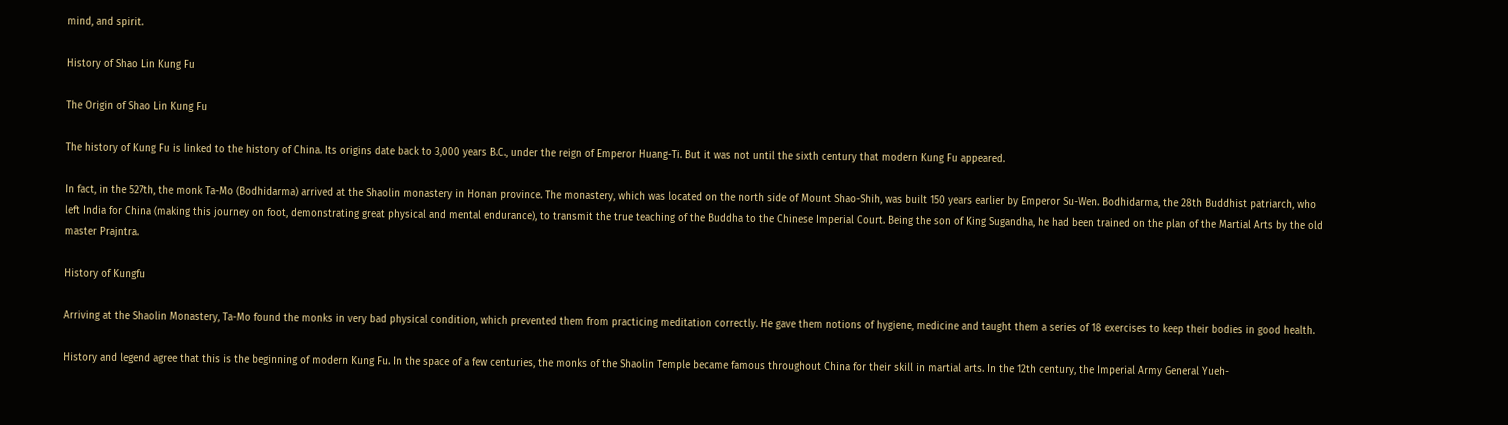mind, and spirit.

History of Shao Lin Kung Fu

The Origin of Shao Lin Kung Fu

The history of Kung Fu is linked to the history of China. Its origins date back to 3,000 years B.C., under the reign of Emperor Huang-Ti. But it was not until the sixth century that modern Kung Fu appeared.

In fact, in the 527th, the monk Ta-Mo (Bodhidarma) arrived at the Shaolin monastery in Honan province. The monastery, which was located on the north side of Mount Shao-Shih, was built 150 years earlier by Emperor Su-Wen. Bodhidarma, the 28th Buddhist patriarch, who left India for China (making this journey on foot, demonstrating great physical and mental endurance), to transmit the true teaching of the Buddha to the Chinese Imperial Court. Being the son of King Sugandha, he had been trained on the plan of the Martial Arts by the old master Prajntra.

History of Kungfu

Arriving at the Shaolin Monastery, Ta-Mo found the monks in very bad physical condition, which prevented them from practicing meditation correctly. He gave them notions of hygiene, medicine and taught them a series of 18 exercises to keep their bodies in good health.

History and legend agree that this is the beginning of modern Kung Fu. In the space of a few centuries, the monks of the Shaolin Temple became famous throughout China for their skill in martial arts. In the 12th century, the Imperial Army General Yueh-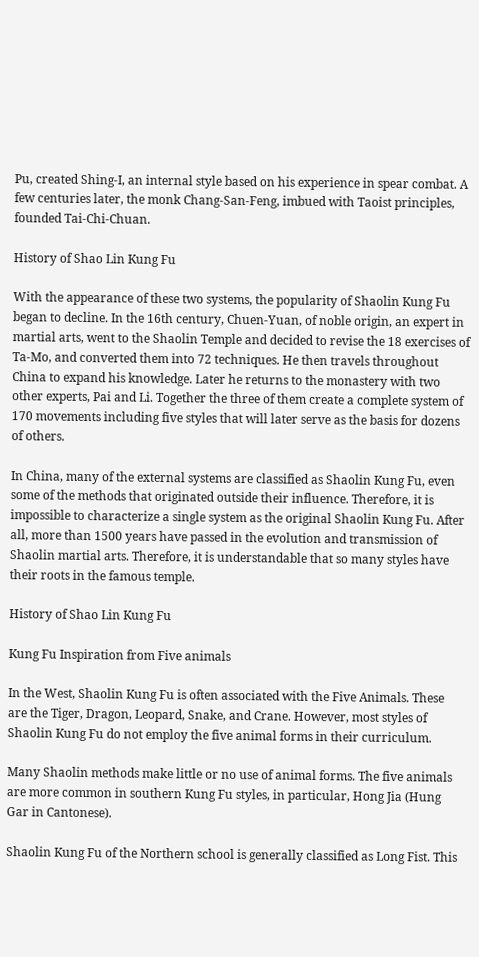Pu, created Shing-I, an internal style based on his experience in spear combat. A few centuries later, the monk Chang-San-Feng, imbued with Taoist principles, founded Tai-Chi-Chuan.

History of Shao Lin Kung Fu

With the appearance of these two systems, the popularity of Shaolin Kung Fu began to decline. In the 16th century, Chuen-Yuan, of noble origin, an expert in martial arts, went to the Shaolin Temple and decided to revise the 18 exercises of Ta-Mo, and converted them into 72 techniques. He then travels throughout China to expand his knowledge. Later he returns to the monastery with two other experts, Pai and Li. Together the three of them create a complete system of 170 movements including five styles that will later serve as the basis for dozens of others.

In China, many of the external systems are classified as Shaolin Kung Fu, even some of the methods that originated outside their influence. Therefore, it is impossible to characterize a single system as the original Shaolin Kung Fu. After all, more than 1500 years have passed in the evolution and transmission of Shaolin martial arts. Therefore, it is understandable that so many styles have their roots in the famous temple.

History of Shao Lin Kung Fu

Kung Fu Inspiration from Five animals

In the West, Shaolin Kung Fu is often associated with the Five Animals. These are the Tiger, Dragon, Leopard, Snake, and Crane. However, most styles of Shaolin Kung Fu do not employ the five animal forms in their curriculum.

Many Shaolin methods make little or no use of animal forms. The five animals are more common in southern Kung Fu styles, in particular, Hong Jia (Hung Gar in Cantonese).

Shaolin Kung Fu of the Northern school is generally classified as Long Fist. This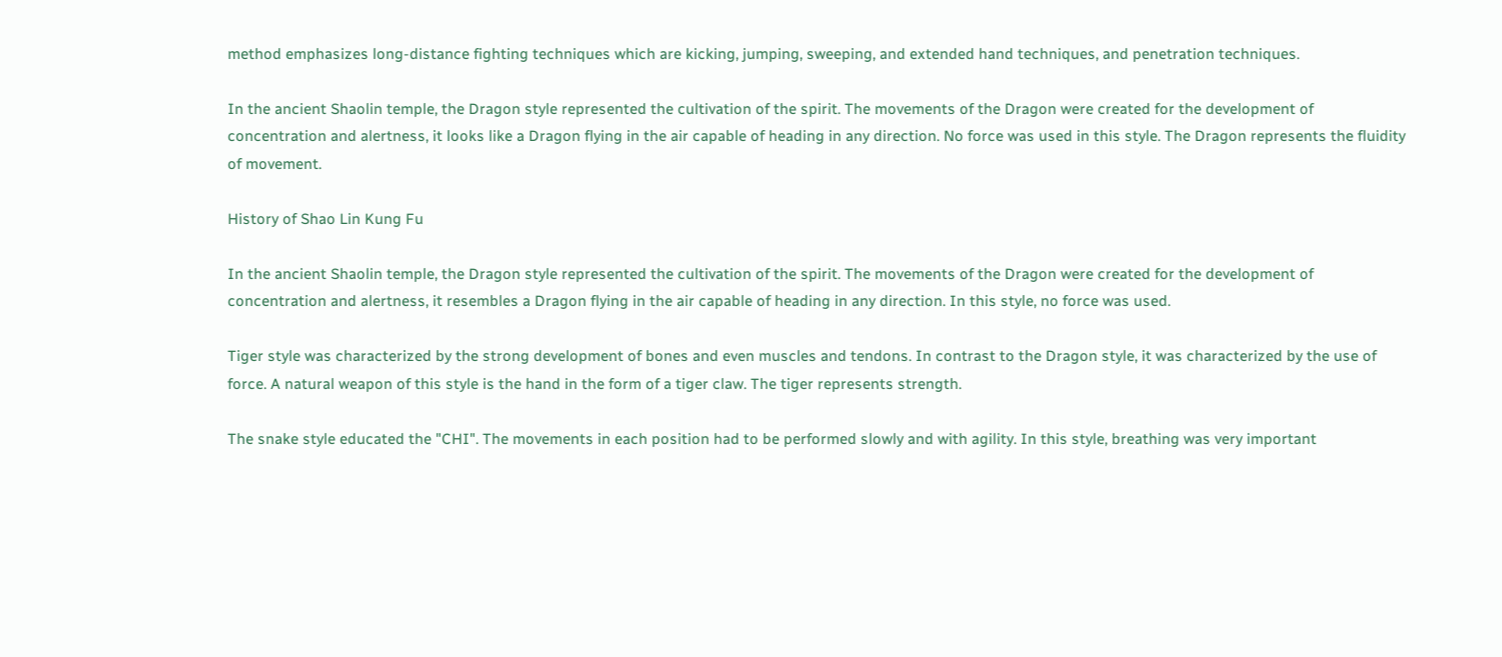method emphasizes long-distance fighting techniques which are kicking, jumping, sweeping, and extended hand techniques, and penetration techniques.

In the ancient Shaolin temple, the Dragon style represented the cultivation of the spirit. The movements of the Dragon were created for the development of concentration and alertness, it looks like a Dragon flying in the air capable of heading in any direction. No force was used in this style. The Dragon represents the fluidity of movement.

History of Shao Lin Kung Fu

In the ancient Shaolin temple, the Dragon style represented the cultivation of the spirit. The movements of the Dragon were created for the development of concentration and alertness, it resembles a Dragon flying in the air capable of heading in any direction. In this style, no force was used.

Tiger style was characterized by the strong development of bones and even muscles and tendons. In contrast to the Dragon style, it was characterized by the use of force. A natural weapon of this style is the hand in the form of a tiger claw. The tiger represents strength.

The snake style educated the "CHI". The movements in each position had to be performed slowly and with agility. In this style, breathing was very important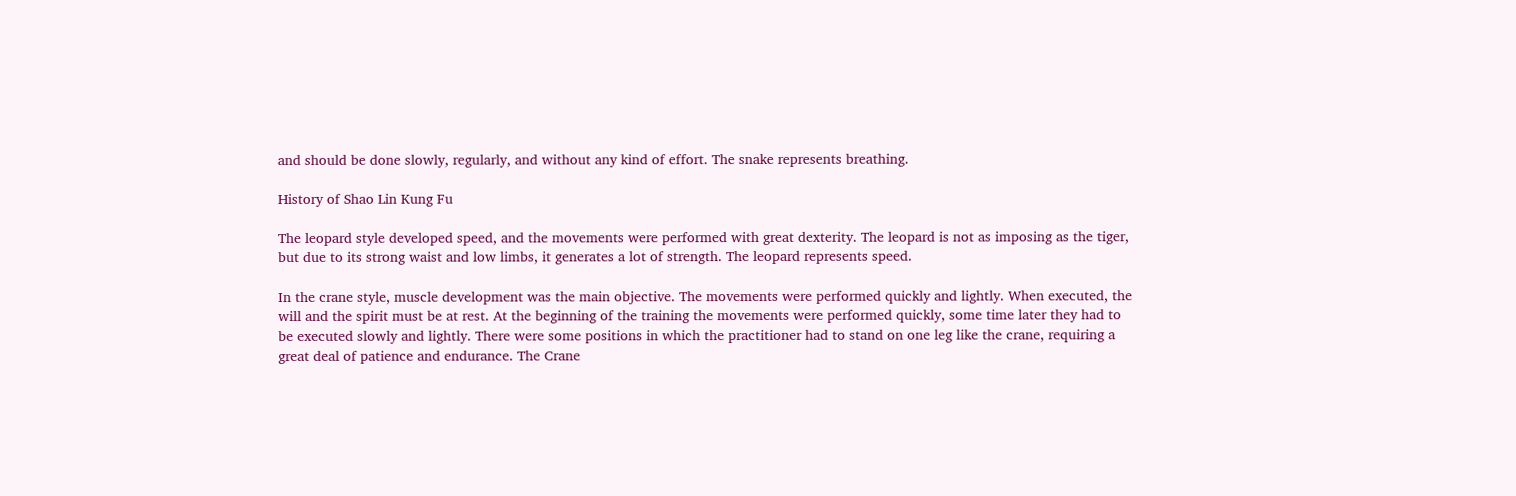and should be done slowly, regularly, and without any kind of effort. The snake represents breathing.

History of Shao Lin Kung Fu

The leopard style developed speed, and the movements were performed with great dexterity. The leopard is not as imposing as the tiger, but due to its strong waist and low limbs, it generates a lot of strength. The leopard represents speed.

In the crane style, muscle development was the main objective. The movements were performed quickly and lightly. When executed, the will and the spirit must be at rest. At the beginning of the training the movements were performed quickly, some time later they had to be executed slowly and lightly. There were some positions in which the practitioner had to stand on one leg like the crane, requiring a great deal of patience and endurance. The Crane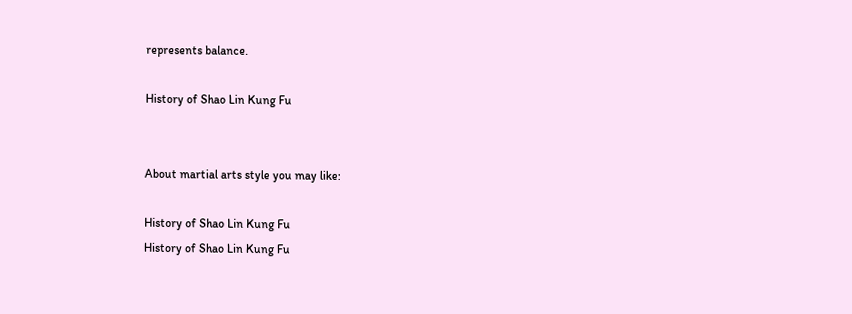represents balance.

History of Shao Lin Kung Fu


About martial arts style you may like:

History of Shao Lin Kung Fu
History of Shao Lin Kung Fu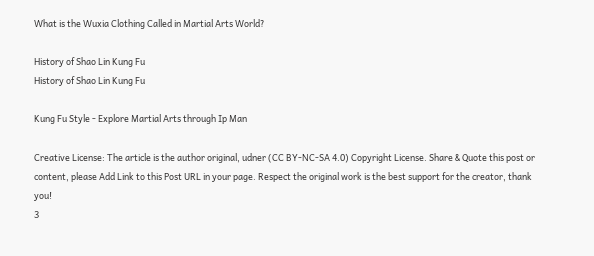What is the Wuxia Clothing Called in Martial Arts World?

History of Shao Lin Kung Fu
History of Shao Lin Kung Fu

Kung Fu Style - Explore Martial Arts through Ip Man

Creative License: The article is the author original, udner (CC BY-NC-SA 4.0) Copyright License. Share & Quote this post or content, please Add Link to this Post URL in your page. Respect the original work is the best support for the creator, thank you!
3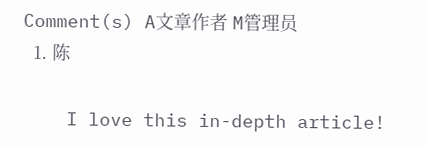Comment(s) A文章作者 M管理员
  1. 陈

    I love this in-depth article!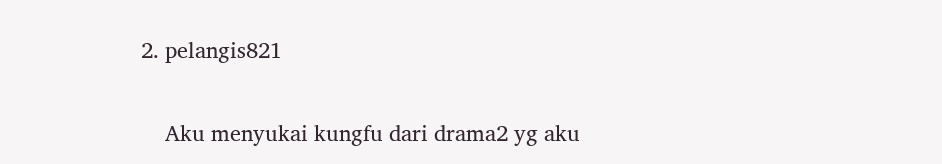2. pelangis821

    Aku menyukai kungfu dari drama2 yg aku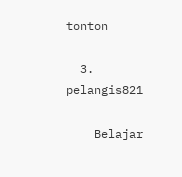tonton

  3. pelangis821

    Belajar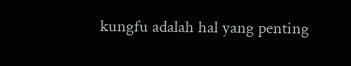kungfu adalah hal yang penting